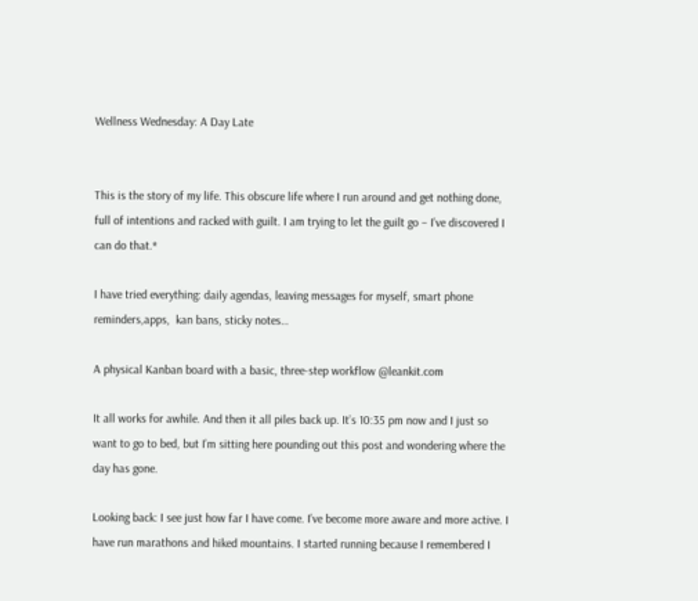Wellness Wednesday: A Day Late


This is the story of my life. This obscure life where I run around and get nothing done, full of intentions and racked with guilt. I am trying to let the guilt go – I’ve discovered I can do that.*

I have tried everything: daily agendas, leaving messages for myself, smart phone reminders,apps,  kan bans, sticky notes…

A physical Kanban board with a basic, three-step workflow @leankit.com

It all works for awhile. And then it all piles back up. It’s 10:35 pm now and I just so want to go to bed, but I’m sitting here pounding out this post and wondering where the day has gone.

Looking back: I see just how far I have come. I’ve become more aware and more active. I have run marathons and hiked mountains. I started running because I remembered I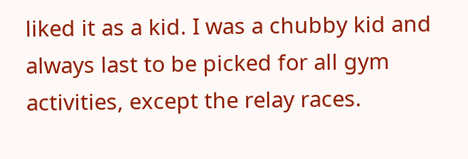liked it as a kid. I was a chubby kid and always last to be picked for all gym activities, except the relay races.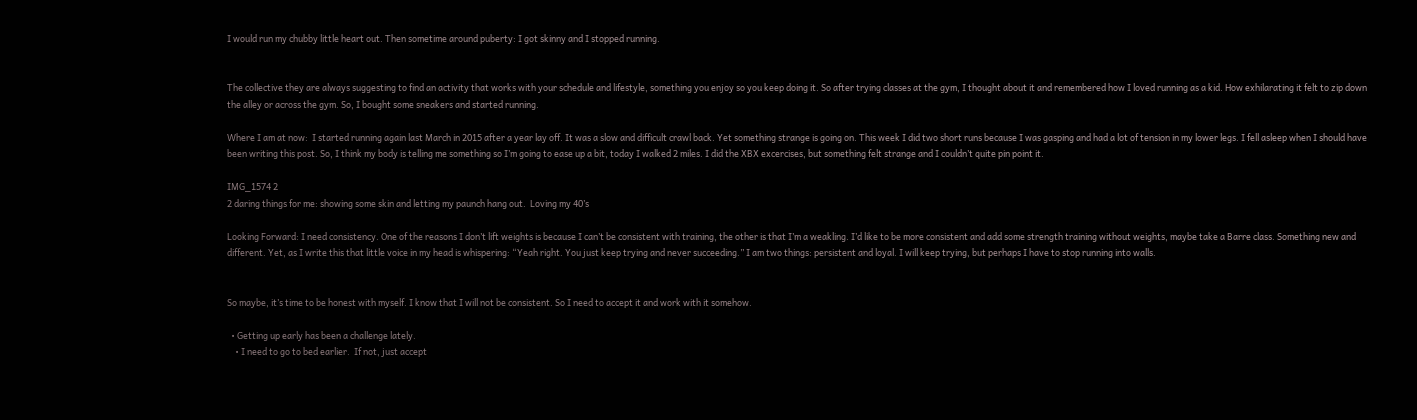I would run my chubby little heart out. Then sometime around puberty: I got skinny and I stopped running.


The collective they are always suggesting to find an activity that works with your schedule and lifestyle, something you enjoy so you keep doing it. So after trying classes at the gym, I thought about it and remembered how I loved running as a kid. How exhilarating it felt to zip down the alley or across the gym. So, I bought some sneakers and started running.

Where I am at now:  I started running again last March in 2015 after a year lay off. It was a slow and difficult crawl back. Yet something strange is going on. This week I did two short runs because I was gasping and had a lot of tension in my lower legs. I fell asleep when I should have been writing this post. So, I think my body is telling me something so I’m going to ease up a bit, today I walked 2 miles. I did the XBX excercises, but something felt strange and I couldn’t quite pin point it.

IMG_1574 2
2 daring things for me: showing some skin and letting my paunch hang out.  Loving my 40’s

Looking Forward: I need consistency. One of the reasons I don’t lift weights is because I can’t be consistent with training, the other is that I’m a weakling. I’d like to be more consistent and add some strength training without weights, maybe take a Barre class. Something new and different. Yet, as I write this that little voice in my head is whispering: “Yeah right. You just keep trying and never succeeding.” I am two things: persistent and loyal. I will keep trying, but perhaps I have to stop running into walls.


So maybe, it’s time to be honest with myself. I know that I will not be consistent. So I need to accept it and work with it somehow.

  • Getting up early has been a challenge lately.
    • I need to go to bed earlier.  If not, just accept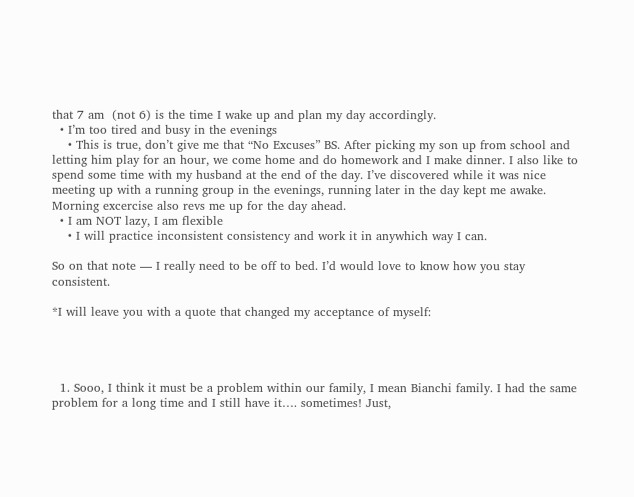that 7 am  (not 6) is the time I wake up and plan my day accordingly.
  • I’m too tired and busy in the evenings
    • This is true, don’t give me that “No Excuses” BS. After picking my son up from school and letting him play for an hour, we come home and do homework and I make dinner. I also like to spend some time with my husband at the end of the day. I’ve discovered while it was nice meeting up with a running group in the evenings, running later in the day kept me awake. Morning excercise also revs me up for the day ahead.
  • I am NOT lazy, I am flexible
    • I will practice inconsistent consistency and work it in anywhich way I can.

So on that note — I really need to be off to bed. I’d would love to know how you stay consistent.

*I will leave you with a quote that changed my acceptance of myself:




  1. Sooo, I think it must be a problem within our family, I mean Bianchi family. I had the same problem for a long time and I still have it…. sometimes! Just,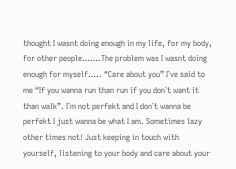thought I wasnt doing enough in my life, for my body, for other people…….The problem was I wasnt doing enough for myself….. “Care about you” I`ve said to me “If you wanna run than run if you don`t want it than walk”. I`m not perfekt and I don`t wanna be perfekt I just wanna be what I am. Sometimes lazy other times not! Just keeping in touch with yourself, listening to your body and care about your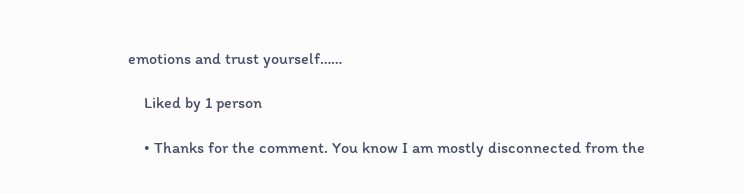emotions and trust yourself……

    Liked by 1 person

    • Thanks for the comment. You know I am mostly disconnected from the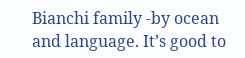Bianchi family -by ocean and language. It’s good to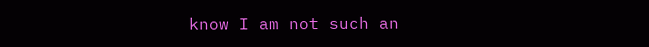know I am not such an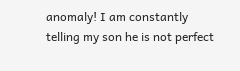anomaly! I am constantly telling my son he is not perfect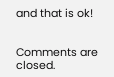and that is ok!


Comments are closed.